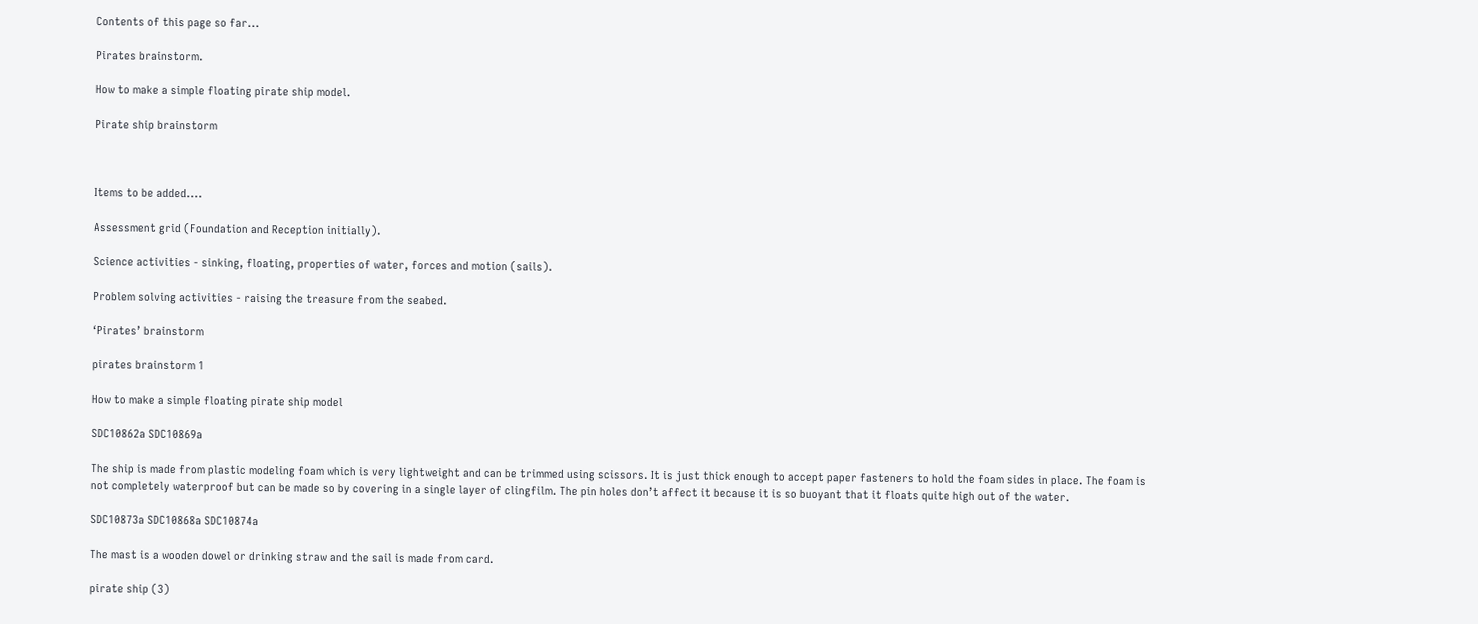Contents of this page so far...

Pirates brainstorm.

How to make a simple floating pirate ship model.

Pirate ship brainstorm



Items to be added....

Assessment grid (Foundation and Reception initially).

Science activities - sinking, floating, properties of water, forces and motion (sails).

Problem solving activities - raising the treasure from the seabed.

‘Pirates’ brainstorm

pirates brainstorm 1

How to make a simple floating pirate ship model

SDC10862a SDC10869a

The ship is made from plastic modeling foam which is very lightweight and can be trimmed using scissors. It is just thick enough to accept paper fasteners to hold the foam sides in place. The foam is not completely waterproof but can be made so by covering in a single layer of clingfilm. The pin holes don’t affect it because it is so buoyant that it floats quite high out of the water.

SDC10873a SDC10868a SDC10874a

The mast is a wooden dowel or drinking straw and the sail is made from card.

pirate ship (3)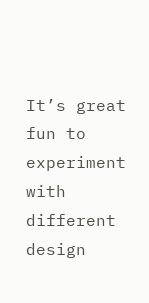It’s great fun to experiment with different design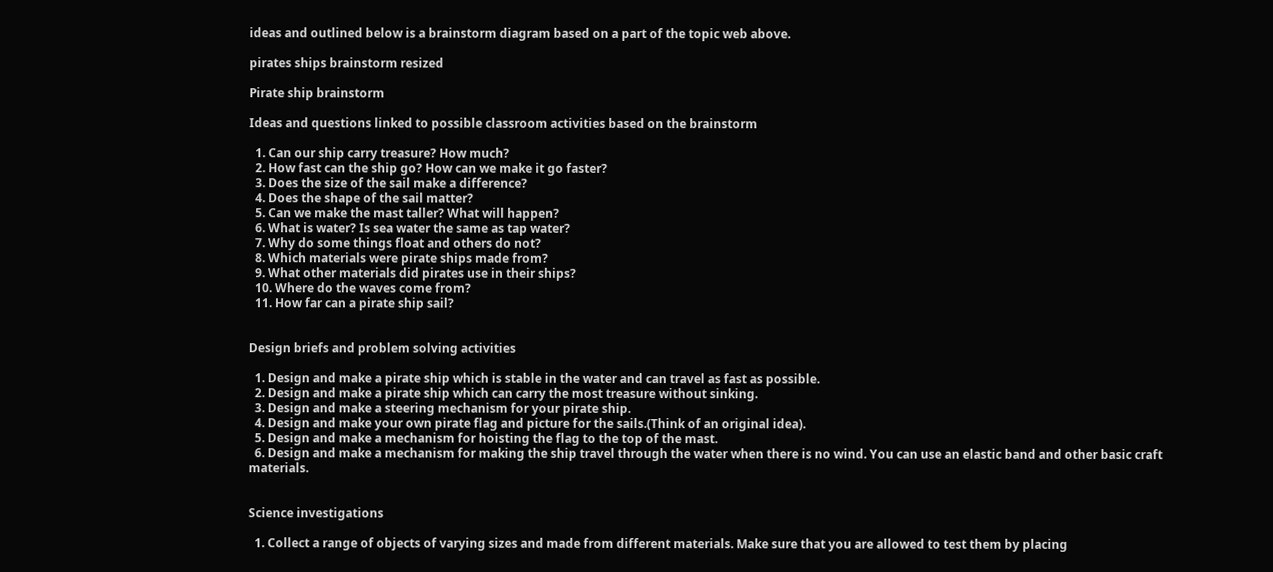ideas and outlined below is a brainstorm diagram based on a part of the topic web above.

pirates ships brainstorm resized

Pirate ship brainstorm

Ideas and questions linked to possible classroom activities based on the brainstorm

  1. Can our ship carry treasure? How much?
  2. How fast can the ship go? How can we make it go faster?
  3. Does the size of the sail make a difference?
  4. Does the shape of the sail matter?
  5. Can we make the mast taller? What will happen?
  6. What is water? Is sea water the same as tap water?
  7. Why do some things float and others do not?
  8. Which materials were pirate ships made from?
  9. What other materials did pirates use in their ships?
  10. Where do the waves come from?
  11. How far can a pirate ship sail?


Design briefs and problem solving activities

  1. Design and make a pirate ship which is stable in the water and can travel as fast as possible.
  2. Design and make a pirate ship which can carry the most treasure without sinking.
  3. Design and make a steering mechanism for your pirate ship.
  4. Design and make your own pirate flag and picture for the sails.(Think of an original idea).
  5. Design and make a mechanism for hoisting the flag to the top of the mast.
  6. Design and make a mechanism for making the ship travel through the water when there is no wind. You can use an elastic band and other basic craft materials.


Science investigations

  1. Collect a range of objects of varying sizes and made from different materials. Make sure that you are allowed to test them by placing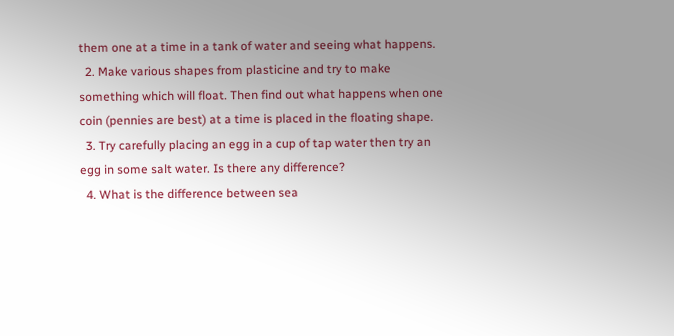them one at a time in a tank of water and seeing what happens.
  2. Make various shapes from plasticine and try to make something which will float. Then find out what happens when one coin (pennies are best) at a time is placed in the floating shape.
  3. Try carefully placing an egg in a cup of tap water then try an egg in some salt water. Is there any difference?
  4. What is the difference between sea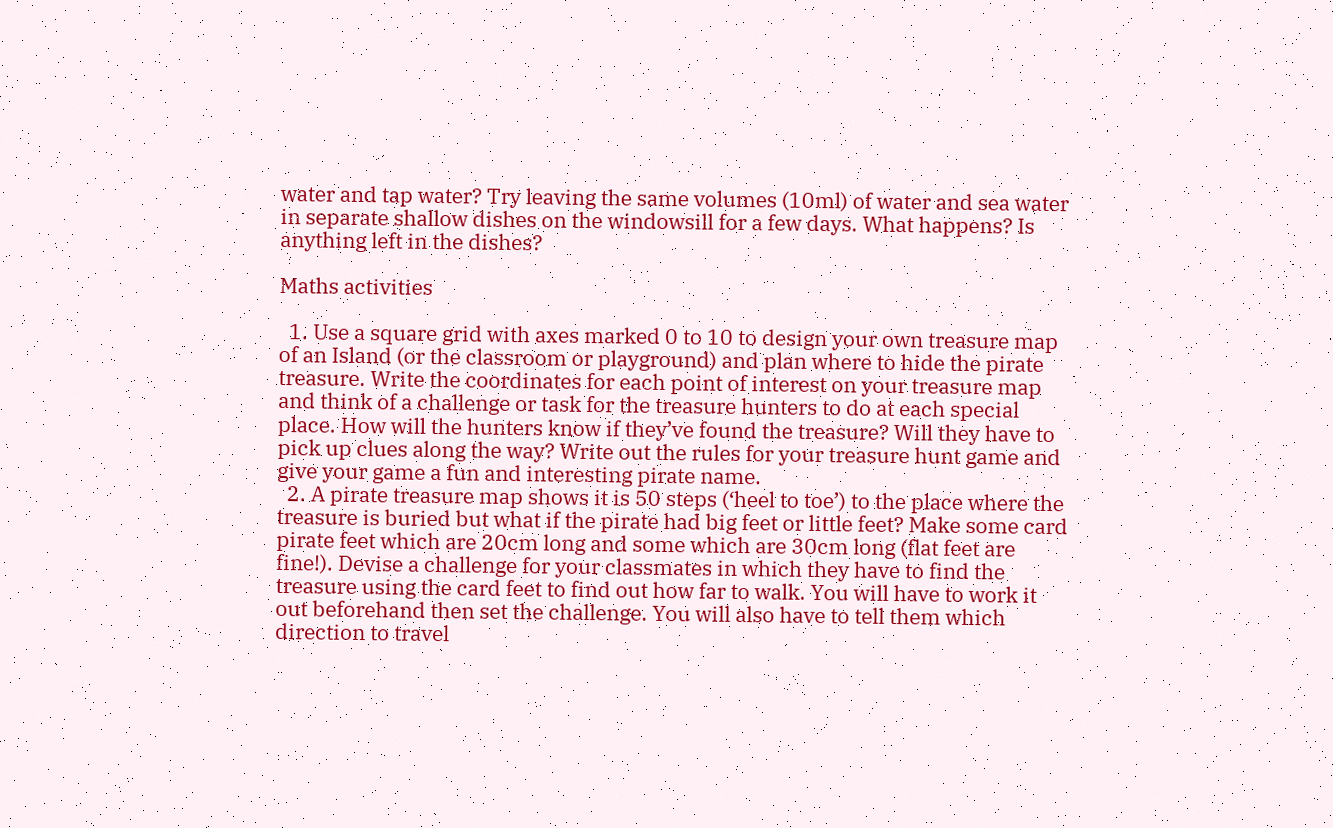water and tap water? Try leaving the same volumes (10ml) of water and sea water in separate shallow dishes on the windowsill for a few days. What happens? Is anything left in the dishes?

Maths activities

  1. Use a square grid with axes marked 0 to 10 to design your own treasure map of an Island (or the classroom or playground) and plan where to hide the pirate treasure. Write the coordinates for each point of interest on your treasure map and think of a challenge or task for the treasure hunters to do at each special place. How will the hunters know if they’ve found the treasure? Will they have to pick up clues along the way? Write out the rules for your treasure hunt game and give your game a fun and interesting pirate name.
  2. A pirate treasure map shows it is 50 steps (‘heel to toe’) to the place where the treasure is buried but what if the pirate had big feet or little feet? Make some card pirate feet which are 20cm long and some which are 30cm long (flat feet are fine!). Devise a challenge for your classmates in which they have to find the treasure using the card feet to find out how far to walk. You will have to work it out beforehand then set the challenge. You will also have to tell them which direction to travel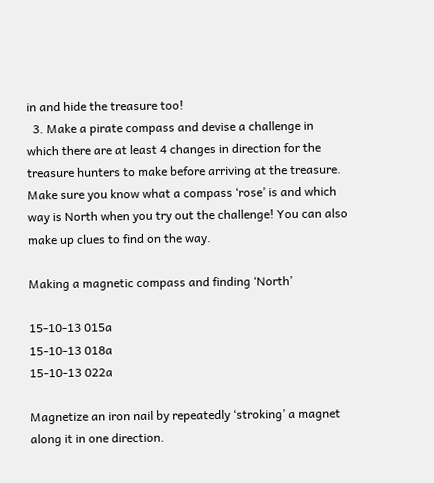in and hide the treasure too!
  3. Make a pirate compass and devise a challenge in which there are at least 4 changes in direction for the treasure hunters to make before arriving at the treasure. Make sure you know what a compass ‘rose’ is and which way is North when you try out the challenge! You can also make up clues to find on the way.

Making a magnetic compass and finding ‘North’

15-10-13 015a
15-10-13 018a
15-10-13 022a

Magnetize an iron nail by repeatedly ‘stroking’ a magnet along it in one direction.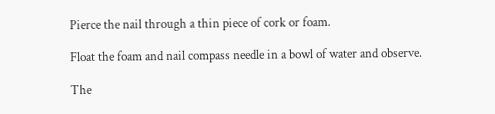Pierce the nail through a thin piece of cork or foam.

Float the foam and nail compass needle in a bowl of water and observe.

The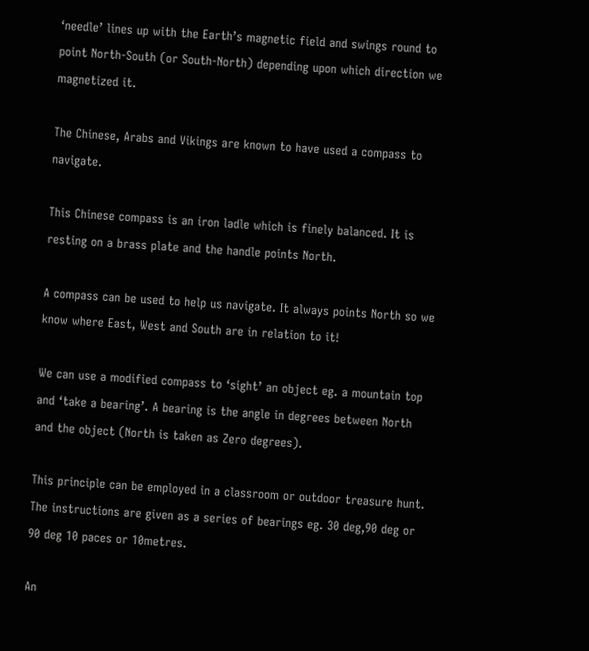‘needle’ lines up with the Earth’s magnetic field and swings round to point North-South (or South-North) depending upon which direction we magnetized it.

The Chinese, Arabs and Vikings are known to have used a compass to navigate.

This Chinese compass is an iron ladle which is finely balanced. It is resting on a brass plate and the handle points North.

A compass can be used to help us navigate. It always points North so we know where East, West and South are in relation to it!

We can use a modified compass to ‘sight’ an object eg. a mountain top and ‘take a bearing’. A bearing is the angle in degrees between North and the object (North is taken as Zero degrees).

This principle can be employed in a classroom or outdoor treasure hunt. The instructions are given as a series of bearings eg. 30 deg,90 deg or 90 deg 10 paces or 10metres.

An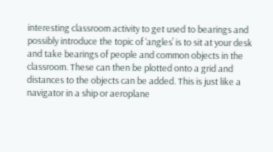interesting classroom activity to get used to bearings and possibly introduce the topic of ‘angles’ is to sit at your desk and take bearings of people and common objects in the classroom. These can then be plotted onto a grid and distances to the objects can be added. This is just like a navigator in a ship or aeroplane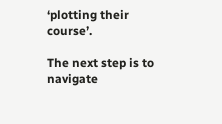‘plotting their course’.

The next step is to navigate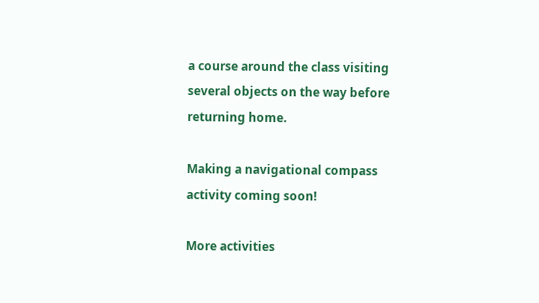a course around the class visiting several objects on the way before returning home.

Making a navigational compass activity coming soon!

More activities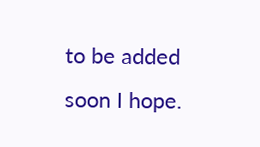to be added soon I hope.